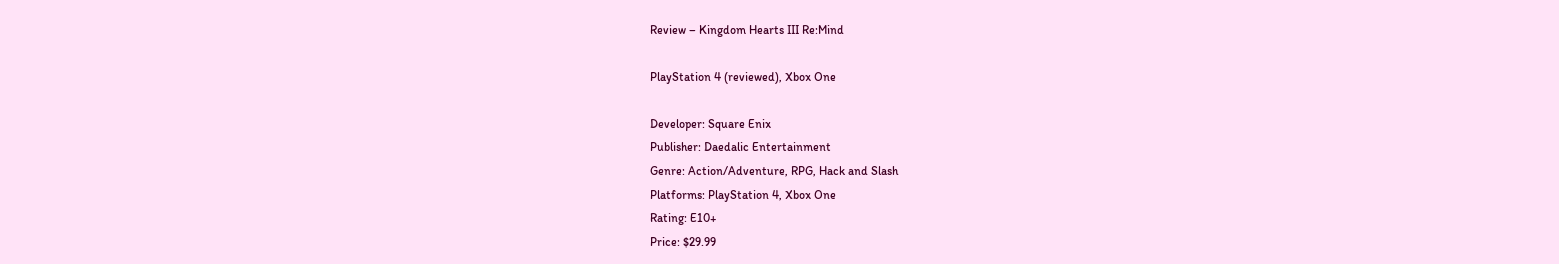Review – Kingdom Hearts III Re:Mind

PlayStation 4 (reviewed), Xbox One

Developer: Square Enix
Publisher: Daedalic Entertainment
Genre: Action/Adventure, RPG, Hack and Slash
Platforms: PlayStation 4, Xbox One
Rating: E10+
Price: $29.99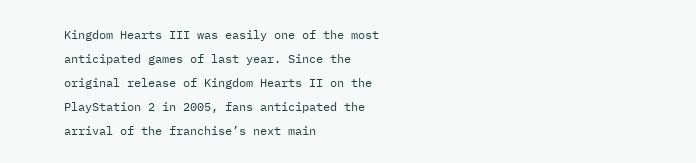Kingdom Hearts III was easily one of the most anticipated games of last year. Since the original release of Kingdom Hearts II on the PlayStation 2 in 2005, fans anticipated the arrival of the franchise’s next main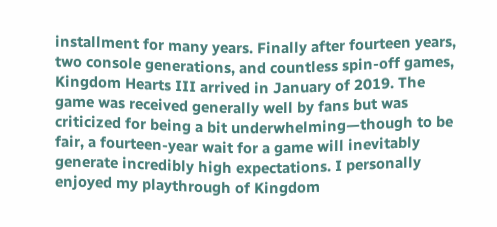installment for many years. Finally after fourteen years, two console generations, and countless spin-off games, Kingdom Hearts III arrived in January of 2019. The game was received generally well by fans but was criticized for being a bit underwhelming—though to be fair, a fourteen-year wait for a game will inevitably generate incredibly high expectations. I personally enjoyed my playthrough of Kingdom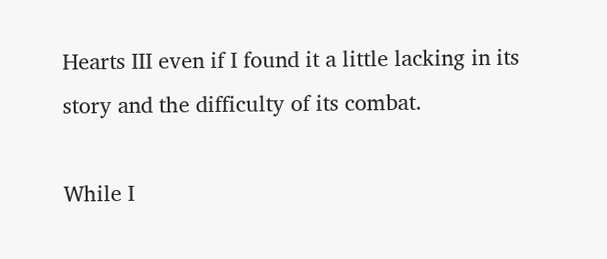Hearts III even if I found it a little lacking in its story and the difficulty of its combat.

While I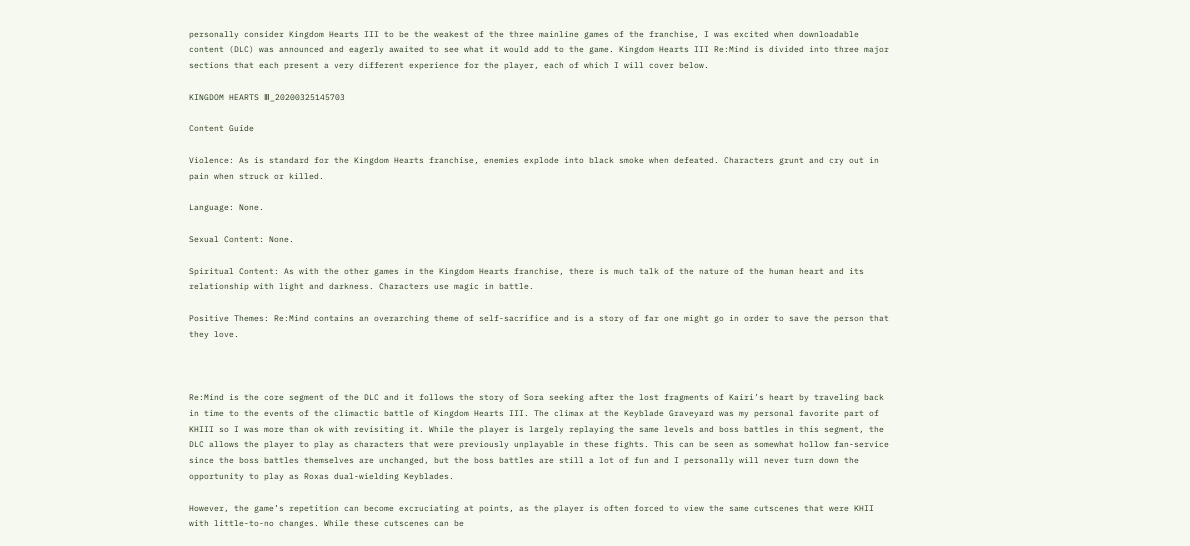personally consider Kingdom Hearts III to be the weakest of the three mainline games of the franchise, I was excited when downloadable content (DLC) was announced and eagerly awaited to see what it would add to the game. Kingdom Hearts III Re:Mind is divided into three major sections that each present a very different experience for the player, each of which I will cover below.

KINGDOM HEARTS Ⅲ_20200325145703

Content Guide

Violence: As is standard for the Kingdom Hearts franchise, enemies explode into black smoke when defeated. Characters grunt and cry out in pain when struck or killed.

Language: None.

Sexual Content: None.

Spiritual Content: As with the other games in the Kingdom Hearts franchise, there is much talk of the nature of the human heart and its relationship with light and darkness. Characters use magic in battle.

Positive Themes: Re:Mind contains an overarching theme of self-sacrifice and is a story of far one might go in order to save the person that they love.



Re:Mind is the core segment of the DLC and it follows the story of Sora seeking after the lost fragments of Kairi’s heart by traveling back in time to the events of the climactic battle of Kingdom Hearts III. The climax at the Keyblade Graveyard was my personal favorite part of KHIII so I was more than ok with revisiting it. While the player is largely replaying the same levels and boss battles in this segment, the DLC allows the player to play as characters that were previously unplayable in these fights. This can be seen as somewhat hollow fan-service since the boss battles themselves are unchanged, but the boss battles are still a lot of fun and I personally will never turn down the opportunity to play as Roxas dual-wielding Keyblades.

However, the game’s repetition can become excruciating at points, as the player is often forced to view the same cutscenes that were KHII with little-to-no changes. While these cutscenes can be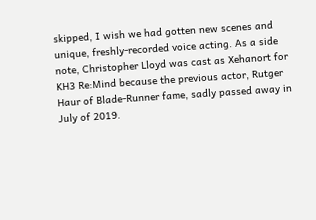skipped, I wish we had gotten new scenes and unique, freshly-recorded voice acting. As a side note, Christopher Lloyd was cast as Xehanort for KH3 Re:Mind because the previous actor, Rutger Haur of Blade-Runner fame, sadly passed away in July of 2019.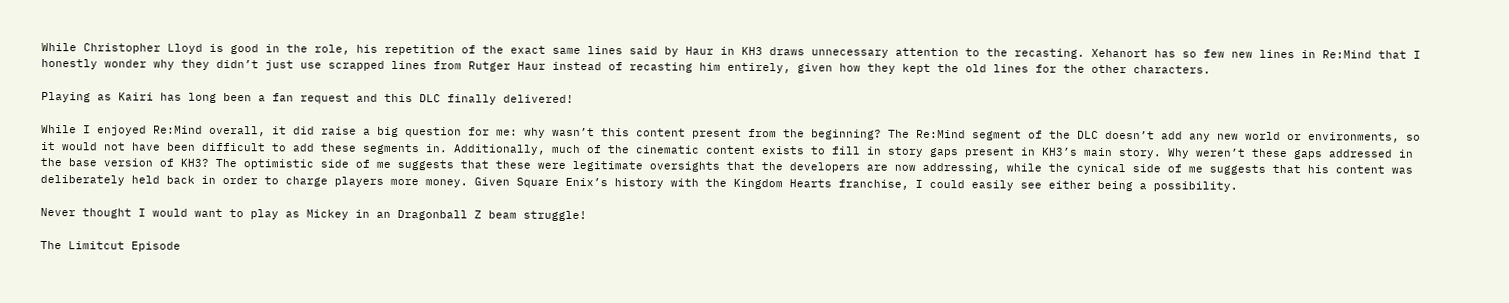While Christopher Lloyd is good in the role, his repetition of the exact same lines said by Haur in KH3 draws unnecessary attention to the recasting. Xehanort has so few new lines in Re:Mind that I honestly wonder why they didn’t just use scrapped lines from Rutger Haur instead of recasting him entirely, given how they kept the old lines for the other characters.

Playing as Kairi has long been a fan request and this DLC finally delivered!

While I enjoyed Re:Mind overall, it did raise a big question for me: why wasn’t this content present from the beginning? The Re:Mind segment of the DLC doesn’t add any new world or environments, so it would not have been difficult to add these segments in. Additionally, much of the cinematic content exists to fill in story gaps present in KH3’s main story. Why weren’t these gaps addressed in the base version of KH3? The optimistic side of me suggests that these were legitimate oversights that the developers are now addressing, while the cynical side of me suggests that his content was deliberately held back in order to charge players more money. Given Square Enix’s history with the Kingdom Hearts franchise, I could easily see either being a possibility.

Never thought I would want to play as Mickey in an Dragonball Z beam struggle!

The Limitcut Episode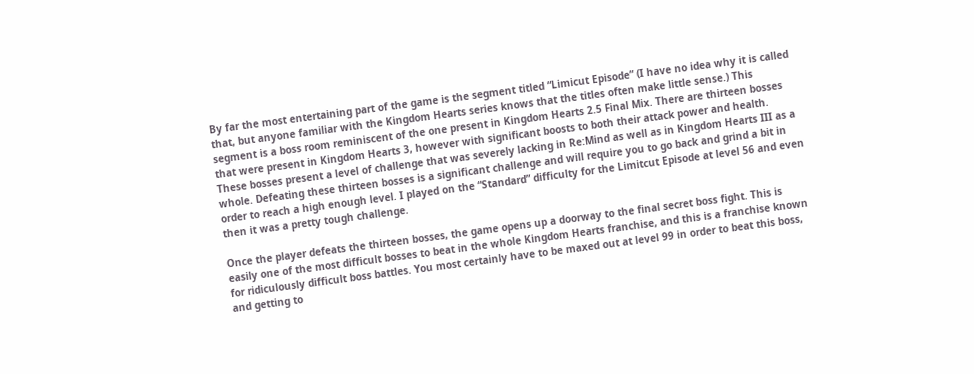By far the most entertaining part of the game is the segment titled “Limicut Episode” (I have no idea why it is called that, but anyone familiar with the Kingdom Hearts series knows that the titles often make little sense.) This segment is a boss room reminiscent of the one present in Kingdom Hearts 2.5 Final Mix. There are thirteen bosses that were present in Kingdom Hearts 3, however with significant boosts to both their attack power and health. These bosses present a level of challenge that was severely lacking in Re:Mind as well as in Kingdom Hearts III as a whole. Defeating these thirteen bosses is a significant challenge and will require you to go back and grind a bit in order to reach a high enough level. I played on the “Standard” difficulty for the Limitcut Episode at level 56 and even then it was a pretty tough challenge.

Once the player defeats the thirteen bosses, the game opens up a doorway to the final secret boss fight. This is easily one of the most difficult bosses to beat in the whole Kingdom Hearts franchise, and this is a franchise known for ridiculously difficult boss battles. You most certainly have to be maxed out at level 99 in order to beat this boss, and getting to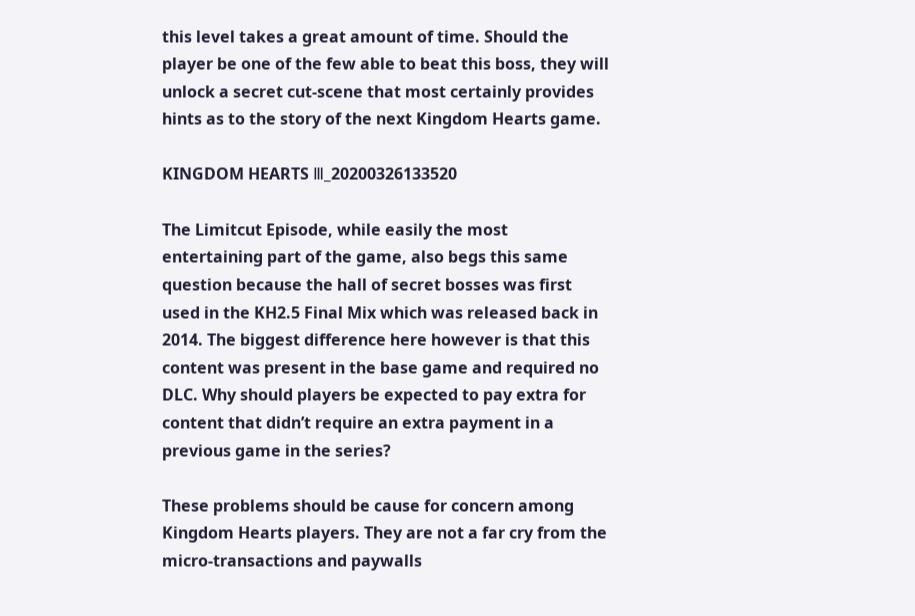this level takes a great amount of time. Should the player be one of the few able to beat this boss, they will unlock a secret cut-scene that most certainly provides hints as to the story of the next Kingdom Hearts game.

KINGDOM HEARTS Ⅲ_20200326133520

The Limitcut Episode, while easily the most entertaining part of the game, also begs this same question because the hall of secret bosses was first used in the KH2.5 Final Mix which was released back in 2014. The biggest difference here however is that this content was present in the base game and required no DLC. Why should players be expected to pay extra for content that didn’t require an extra payment in a previous game in the series?

These problems should be cause for concern among Kingdom Hearts players. They are not a far cry from the micro-transactions and paywalls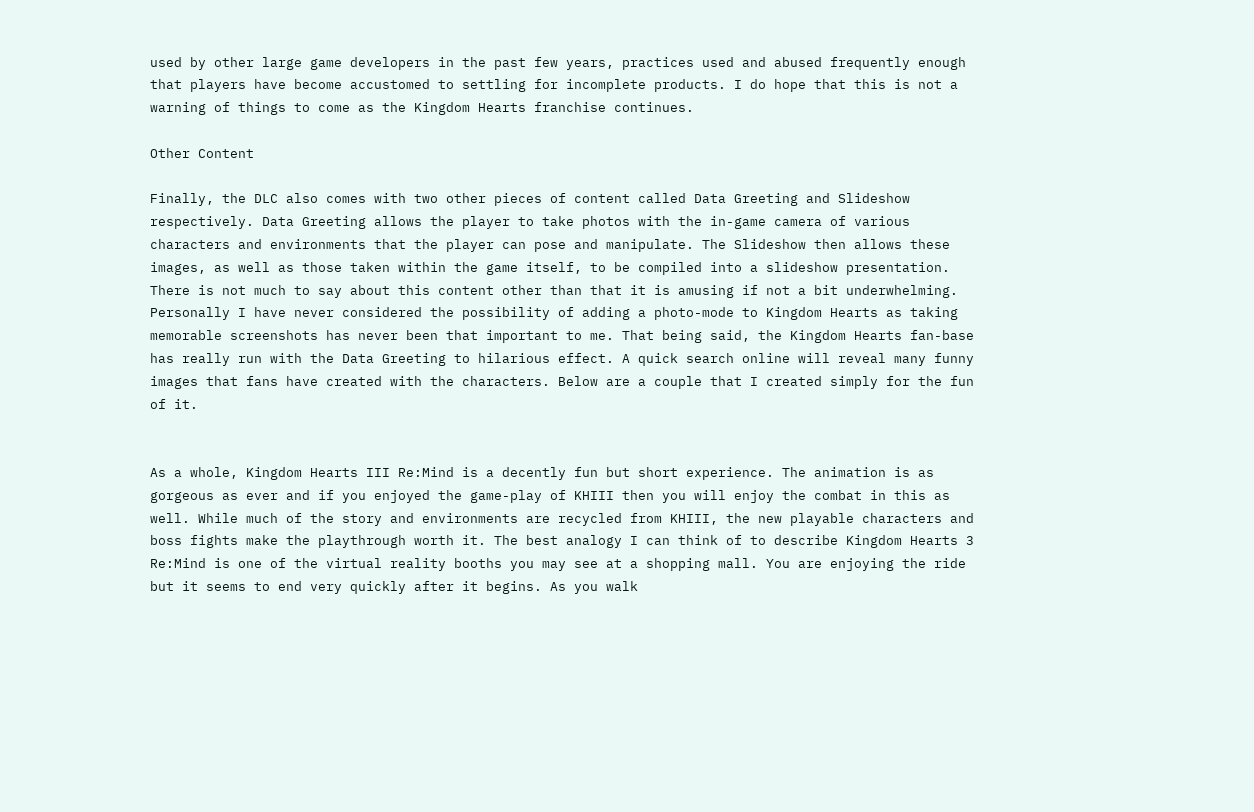used by other large game developers in the past few years, practices used and abused frequently enough that players have become accustomed to settling for incomplete products. I do hope that this is not a warning of things to come as the Kingdom Hearts franchise continues.

Other Content

Finally, the DLC also comes with two other pieces of content called Data Greeting and Slideshow respectively. Data Greeting allows the player to take photos with the in-game camera of various characters and environments that the player can pose and manipulate. The Slideshow then allows these images, as well as those taken within the game itself, to be compiled into a slideshow presentation. There is not much to say about this content other than that it is amusing if not a bit underwhelming. Personally I have never considered the possibility of adding a photo-mode to Kingdom Hearts as taking memorable screenshots has never been that important to me. That being said, the Kingdom Hearts fan-base has really run with the Data Greeting to hilarious effect. A quick search online will reveal many funny images that fans have created with the characters. Below are a couple that I created simply for the fun of it.


As a whole, Kingdom Hearts III Re:Mind is a decently fun but short experience. The animation is as gorgeous as ever and if you enjoyed the game-play of KHIII then you will enjoy the combat in this as well. While much of the story and environments are recycled from KHIII, the new playable characters and boss fights make the playthrough worth it. The best analogy I can think of to describe Kingdom Hearts 3 Re:Mind is one of the virtual reality booths you may see at a shopping mall. You are enjoying the ride but it seems to end very quickly after it begins. As you walk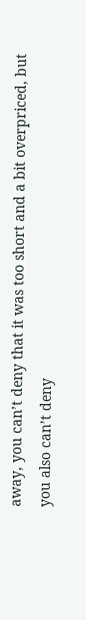away, you can’t deny that it was too short and a bit overpriced, but you also can’t deny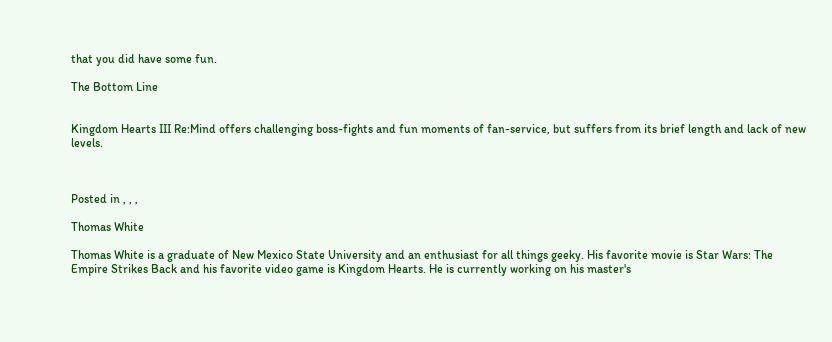that you did have some fun.

The Bottom Line


Kingdom Hearts III Re:Mind offers challenging boss-fights and fun moments of fan-service, but suffers from its brief length and lack of new levels.



Posted in , , ,

Thomas White

Thomas White is a graduate of New Mexico State University and an enthusiast for all things geeky. His favorite movie is Star Wars: The Empire Strikes Back and his favorite video game is Kingdom Hearts. He is currently working on his master's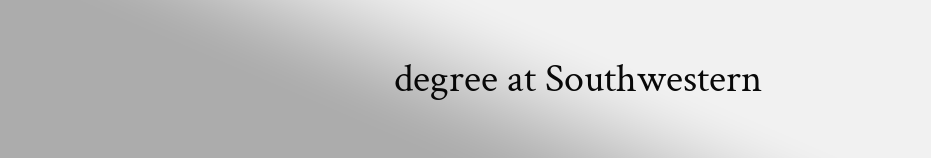degree at Southwestern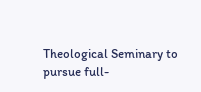Theological Seminary to pursue full-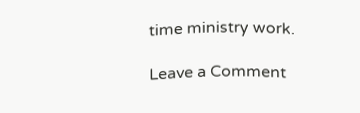time ministry work.

Leave a Comment